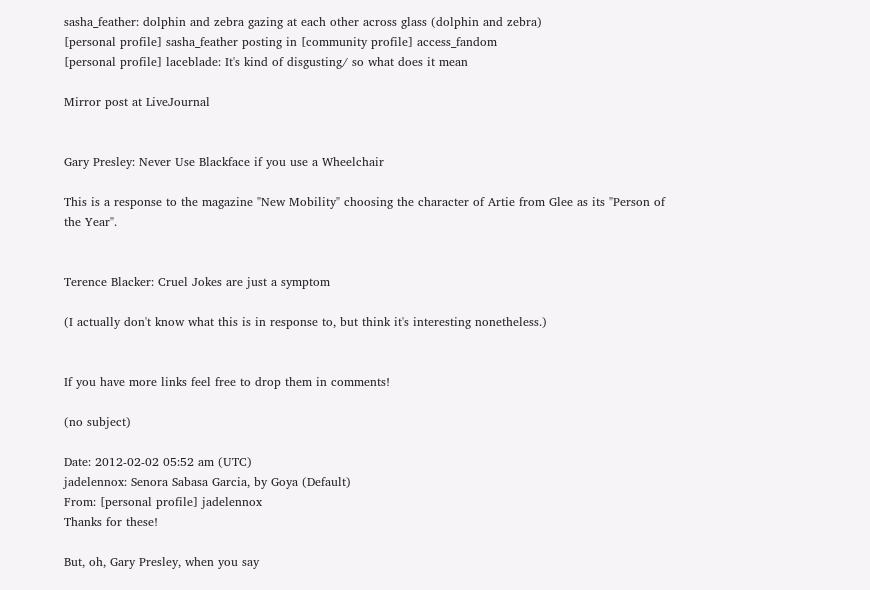sasha_feather: dolphin and zebra gazing at each other across glass (dolphin and zebra)
[personal profile] sasha_feather posting in [community profile] access_fandom
[personal profile] laceblade: It's kind of disgusting/ so what does it mean

Mirror post at LiveJournal


Gary Presley: Never Use Blackface if you use a Wheelchair

This is a response to the magazine "New Mobility" choosing the character of Artie from Glee as its "Person of the Year".


Terence Blacker: Cruel Jokes are just a symptom

(I actually don't know what this is in response to, but think it's interesting nonetheless.)


If you have more links feel free to drop them in comments!

(no subject)

Date: 2012-02-02 05:52 am (UTC)
jadelennox: Senora Sabasa Garcia, by Goya (Default)
From: [personal profile] jadelennox
Thanks for these!

But, oh, Gary Presley, when you say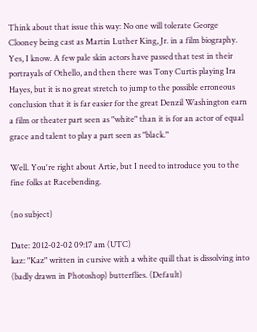Think about that issue this way: No one will tolerate George Clooney being cast as Martin Luther King, Jr. in a film biography. Yes, I know. A few pale skin actors have passed that test in their portrayals of Othello, and then there was Tony Curtis playing Ira Hayes, but it is no great stretch to jump to the possible erroneous conclusion that it is far easier for the great Denzil Washington earn a film or theater part seen as "white" than it is for an actor of equal grace and talent to play a part seen as "black."

Well. You're right about Artie, but I need to introduce you to the fine folks at Racebending.

(no subject)

Date: 2012-02-02 09:17 am (UTC)
kaz: "Kaz" written in cursive with a white quill that is dissolving into (badly drawn in Photoshop) butterflies. (Default)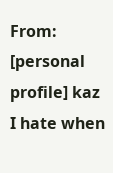From: [personal profile] kaz
I hate when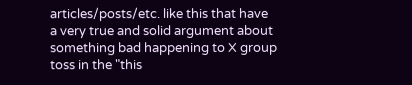articles/posts/etc. like this that have a very true and solid argument about something bad happening to X group toss in the "this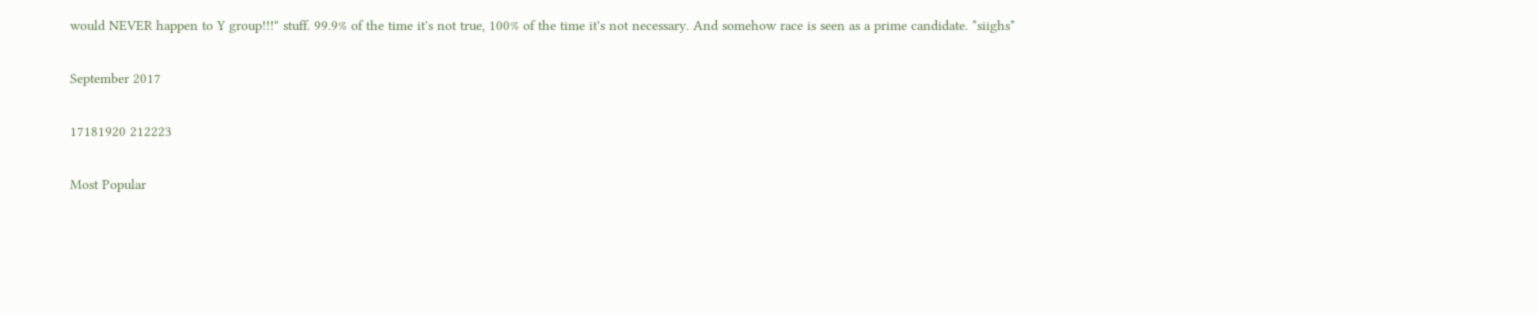would NEVER happen to Y group!!!" stuff. 99.9% of the time it's not true, 100% of the time it's not necessary. And somehow race is seen as a prime candidate. *siighs*

September 2017

17181920 212223

Most Popular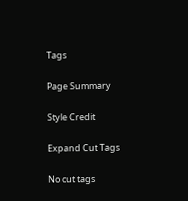Tags

Page Summary

Style Credit

Expand Cut Tags

No cut tags